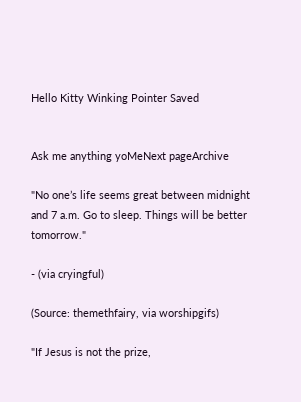Hello Kitty Winking Pointer Saved


Ask me anything yoMeNext pageArchive

"No one’s life seems great between midnight and 7 a.m. Go to sleep. Things will be better tomorrow."

- (via cryingful)

(Source: themethfairy, via worshipgifs)

"If Jesus is not the prize,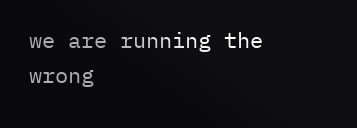we are running the wrong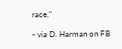race."

- via D. Harman on FB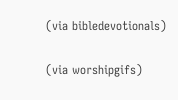(via bibledevotionals)

(via worshipgifs)